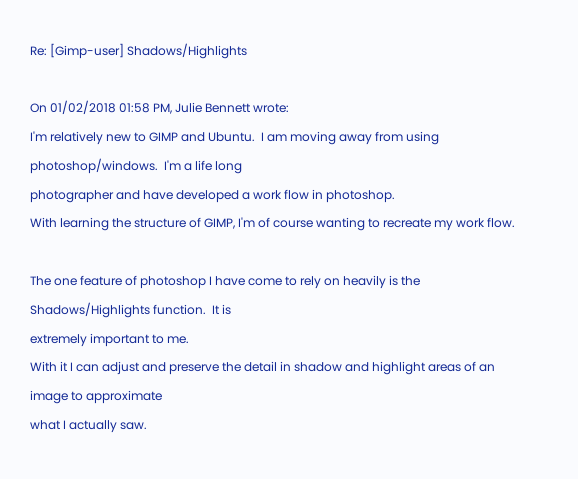Re: [Gimp-user] Shadows/Highlights

On 01/02/2018 01:58 PM, Julie Bennett wrote:
I'm relatively new to GIMP and Ubuntu.  I am moving away from using photoshop/windows.  I'm a life long
photographer and have developed a work flow in photoshop.
With learning the structure of GIMP, I'm of course wanting to recreate my work flow.

The one feature of photoshop I have come to rely on heavily is the Shadows/Highlights function.  It is
extremely important to me.
With it I can adjust and preserve the detail in shadow and highlight areas of an image to approximate
what I actually saw.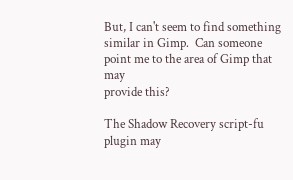But, I can't seem to find something similar in Gimp.  Can someone point me to the area of Gimp that may
provide this?

The Shadow Recovery script-fu plugin may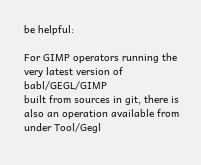be helpful:

For GIMP operators running the very latest version of babl/GEGL/GIMP
built from sources in git, there is also an operation available from
under Tool/Gegl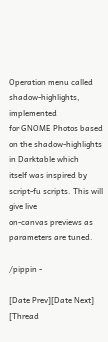Operation menu called shadow-highlights, implemented
for GNOME Photos based on the shadow-highlights in Darktable which
itself was inspired by script-fu scripts. This will give live
on-canvas previews as parameters are tuned.

/pippin -

[Date Prev][Date Next]   [Thread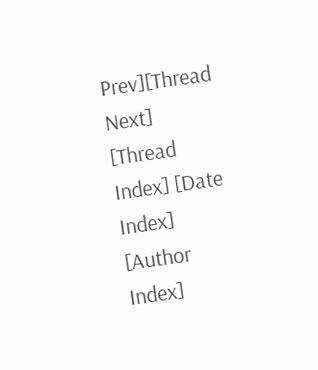Prev][Thread Next]   [Thread Index] [Date Index] [Author Index]